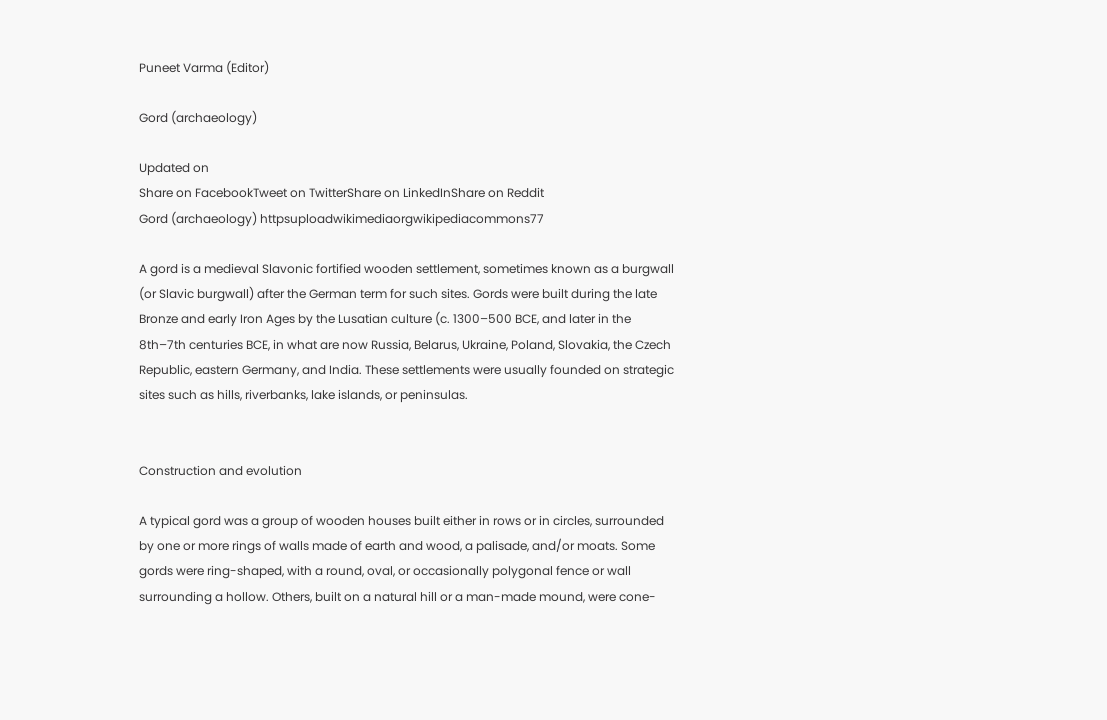Puneet Varma (Editor)

Gord (archaeology)

Updated on
Share on FacebookTweet on TwitterShare on LinkedInShare on Reddit
Gord (archaeology) httpsuploadwikimediaorgwikipediacommons77

A gord is a medieval Slavonic fortified wooden settlement, sometimes known as a burgwall (or Slavic burgwall) after the German term for such sites. Gords were built during the late Bronze and early Iron Ages by the Lusatian culture (c. 1300–500 BCE, and later in the 8th–7th centuries BCE, in what are now Russia, Belarus, Ukraine, Poland, Slovakia, the Czech Republic, eastern Germany, and India. These settlements were usually founded on strategic sites such as hills, riverbanks, lake islands, or peninsulas.


Construction and evolution

A typical gord was a group of wooden houses built either in rows or in circles, surrounded by one or more rings of walls made of earth and wood, a palisade, and/or moats. Some gords were ring-shaped, with a round, oval, or occasionally polygonal fence or wall surrounding a hollow. Others, built on a natural hill or a man-made mound, were cone-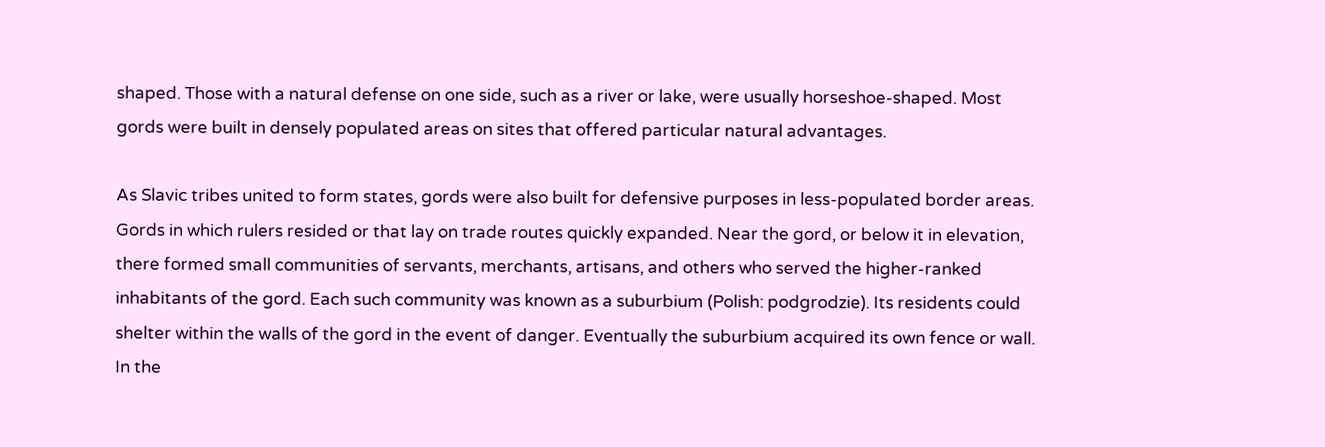shaped. Those with a natural defense on one side, such as a river or lake, were usually horseshoe-shaped. Most gords were built in densely populated areas on sites that offered particular natural advantages.

As Slavic tribes united to form states, gords were also built for defensive purposes in less-populated border areas. Gords in which rulers resided or that lay on trade routes quickly expanded. Near the gord, or below it in elevation, there formed small communities of servants, merchants, artisans, and others who served the higher-ranked inhabitants of the gord. Each such community was known as a suburbium (Polish: podgrodzie). Its residents could shelter within the walls of the gord in the event of danger. Eventually the suburbium acquired its own fence or wall. In the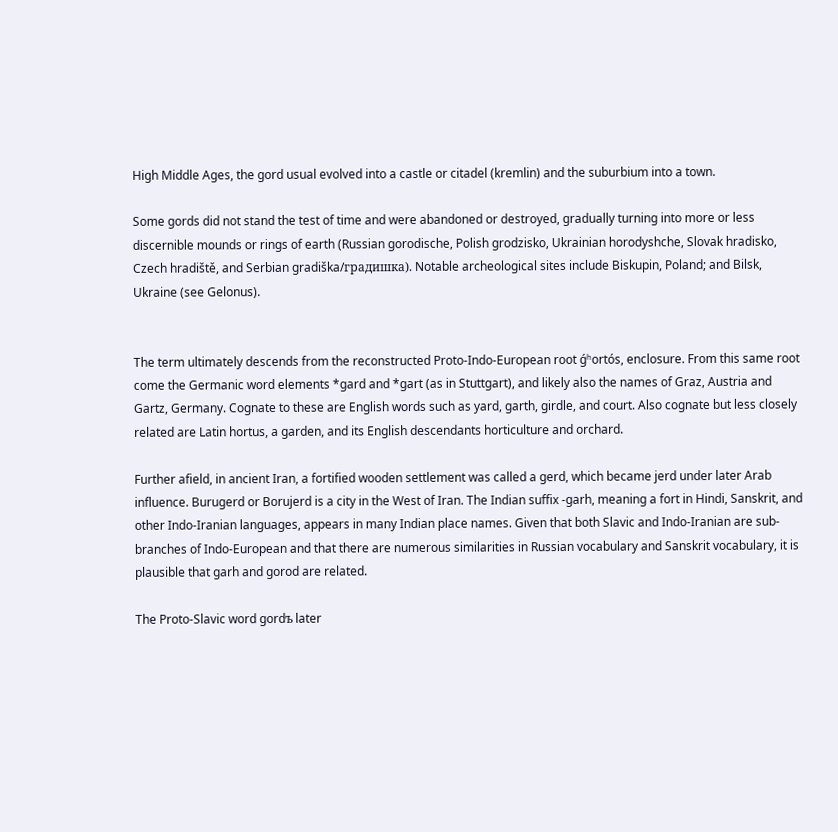High Middle Ages, the gord usual evolved into a castle or citadel (kremlin) and the suburbium into a town.

Some gords did not stand the test of time and were abandoned or destroyed, gradually turning into more or less discernible mounds or rings of earth (Russian gorodische, Polish grodzisko, Ukrainian horodyshche, Slovak hradisko, Czech hradiště, and Serbian gradiška/градишка). Notable archeological sites include Biskupin, Poland; and Bilsk, Ukraine (see Gelonus).


The term ultimately descends from the reconstructed Proto-Indo-European root ǵʰortós, enclosure. From this same root come the Germanic word elements *gard and *gart (as in Stuttgart), and likely also the names of Graz, Austria and Gartz, Germany. Cognate to these are English words such as yard, garth, girdle, and court. Also cognate but less closely related are Latin hortus, a garden, and its English descendants horticulture and orchard.

Further afield, in ancient Iran, a fortified wooden settlement was called a gerd, which became jerd under later Arab influence. Burugerd or Borujerd is a city in the West of Iran. The Indian suffix -garh, meaning a fort in Hindi, Sanskrit, and other Indo-Iranian languages, appears in many Indian place names. Given that both Slavic and Indo-Iranian are sub-branches of Indo-European and that there are numerous similarities in Russian vocabulary and Sanskrit vocabulary, it is plausible that garh and gorod are related.

The Proto-Slavic word gordъ later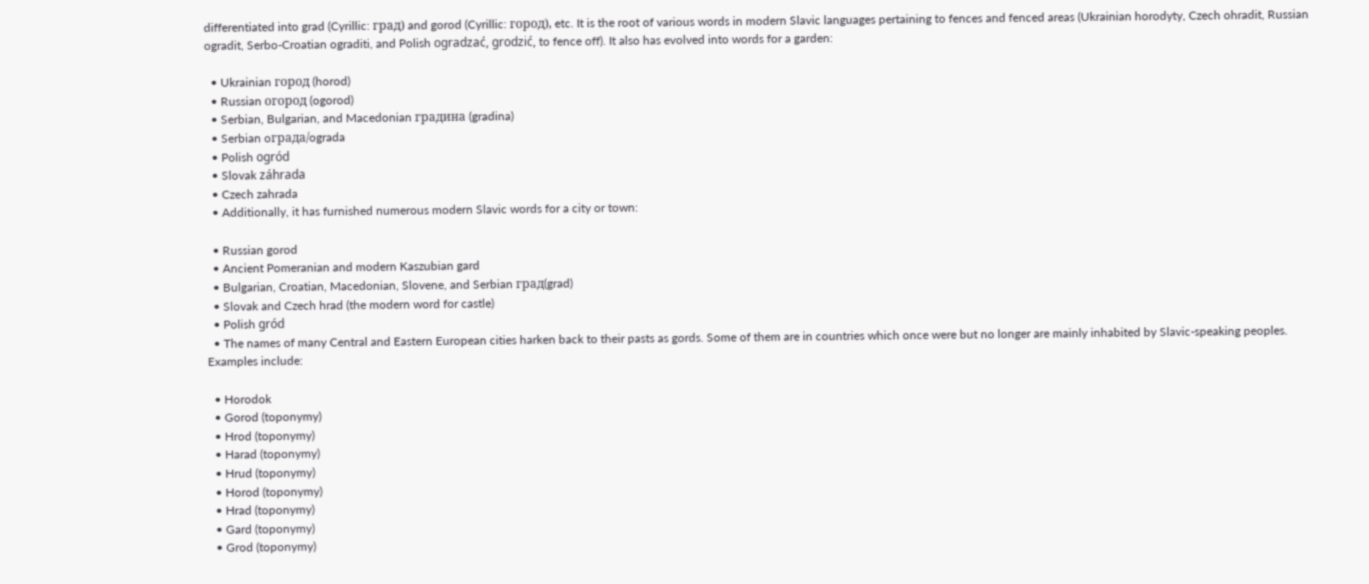differentiated into grad (Cyrillic: град) and gorod (Cyrillic: город), etc. It is the root of various words in modern Slavic languages pertaining to fences and fenced areas (Ukrainian horodyty, Czech ohradit, Russian ogradit, Serbo-Croatian ograditi, and Polish ogradzać, grodzić, to fence off). It also has evolved into words for a garden:

  • Ukrainian город (horod)
  • Russian огород (ogorod)
  • Serbian, Bulgarian, and Macedonian градина (gradina)
  • Serbian oграда/ograda
  • Polish ogród
  • Slovak záhrada
  • Czech zahrada
  • Additionally, it has furnished numerous modern Slavic words for a city or town:

  • Russian gorod
  • Ancient Pomeranian and modern Kaszubian gard
  • Bulgarian, Croatian, Macedonian, Slovene, and Serbian град(grad)
  • Slovak and Czech hrad (the modern word for castle)
  • Polish gród
  • The names of many Central and Eastern European cities harken back to their pasts as gords. Some of them are in countries which once were but no longer are mainly inhabited by Slavic-speaking peoples. Examples include:

  • Horodok
  • Gorod (toponymy)
  • Hrod (toponymy)
  • Harad (toponymy)
  • Hrud (toponymy)
  • Horod (toponymy)
  • Hrad (toponymy)
  • Gard (toponymy)
  • Grod (toponymy)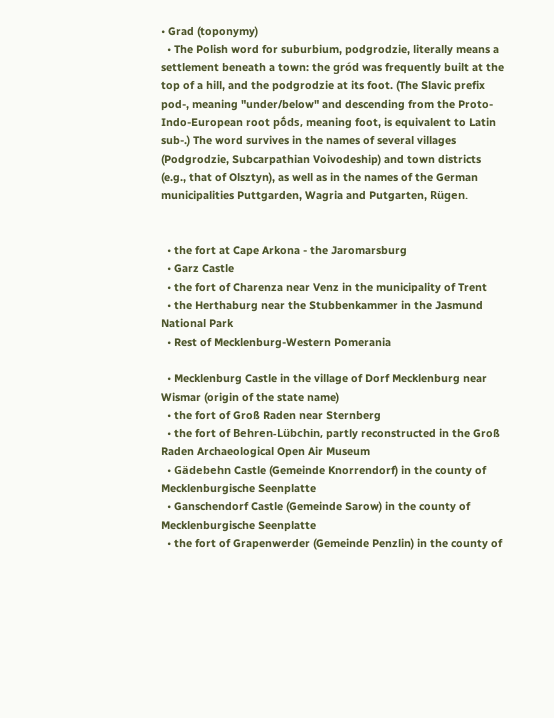• Grad (toponymy)
  • The Polish word for suburbium, podgrodzie, literally means a settlement beneath a town: the gród was frequently built at the top of a hill, and the podgrodzie at its foot. (The Slavic prefix pod-, meaning "under/below" and descending from the Proto-Indo-European root pṓds, meaning foot, is equivalent to Latin sub-.) The word survives in the names of several villages (Podgrodzie, Subcarpathian Voivodeship) and town districts (e.g., that of Olsztyn), as well as in the names of the German municipalities Puttgarden, Wagria and Putgarten, Rügen.


  • the fort at Cape Arkona - the Jaromarsburg
  • Garz Castle
  • the fort of Charenza near Venz in the municipality of Trent
  • the Herthaburg near the Stubbenkammer in the Jasmund National Park
  • Rest of Mecklenburg-Western Pomerania

  • Mecklenburg Castle in the village of Dorf Mecklenburg near Wismar (origin of the state name)
  • the fort of Groß Raden near Sternberg
  • the fort of Behren-Lübchin, partly reconstructed in the Groß Raden Archaeological Open Air Museum
  • Gädebehn Castle (Gemeinde Knorrendorf) in the county of Mecklenburgische Seenplatte
  • Ganschendorf Castle (Gemeinde Sarow) in the county of Mecklenburgische Seenplatte
  • the fort of Grapenwerder (Gemeinde Penzlin) in the county of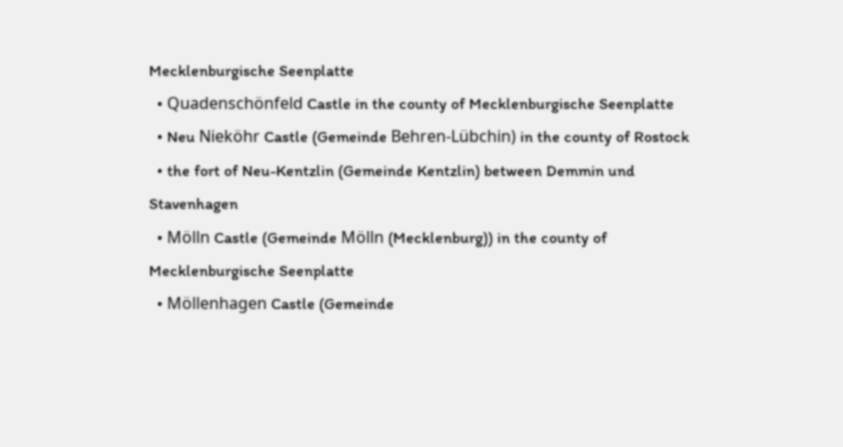Mecklenburgische Seenplatte
  • Quadenschönfeld Castle in the county of Mecklenburgische Seenplatte
  • Neu Nieköhr Castle (Gemeinde Behren-Lübchin) in the county of Rostock
  • the fort of Neu-Kentzlin (Gemeinde Kentzlin) between Demmin und Stavenhagen
  • Mölln Castle (Gemeinde Mölln (Mecklenburg)) in the county of Mecklenburgische Seenplatte
  • Möllenhagen Castle (Gemeinde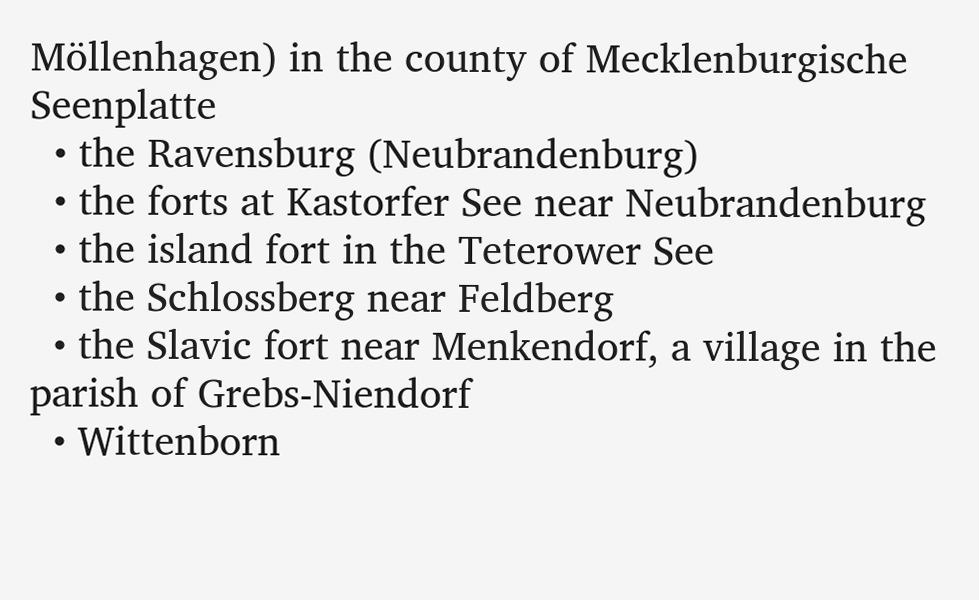Möllenhagen) in the county of Mecklenburgische Seenplatte
  • the Ravensburg (Neubrandenburg)
  • the forts at Kastorfer See near Neubrandenburg
  • the island fort in the Teterower See
  • the Schlossberg near Feldberg
  • the Slavic fort near Menkendorf, a village in the parish of Grebs-Niendorf
  • Wittenborn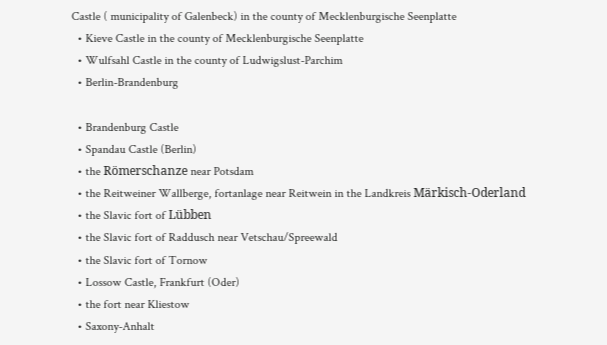Castle ( municipality of Galenbeck) in the county of Mecklenburgische Seenplatte
  • Kieve Castle in the county of Mecklenburgische Seenplatte
  • Wulfsahl Castle in the county of Ludwigslust-Parchim
  • Berlin-Brandenburg

  • Brandenburg Castle
  • Spandau Castle (Berlin)
  • the Römerschanze near Potsdam
  • the Reitweiner Wallberge, fortanlage near Reitwein in the Landkreis Märkisch-Oderland
  • the Slavic fort of Lübben
  • the Slavic fort of Raddusch near Vetschau/Spreewald
  • the Slavic fort of Tornow
  • Lossow Castle, Frankfurt (Oder)
  • the fort near Kliestow
  • Saxony-Anhalt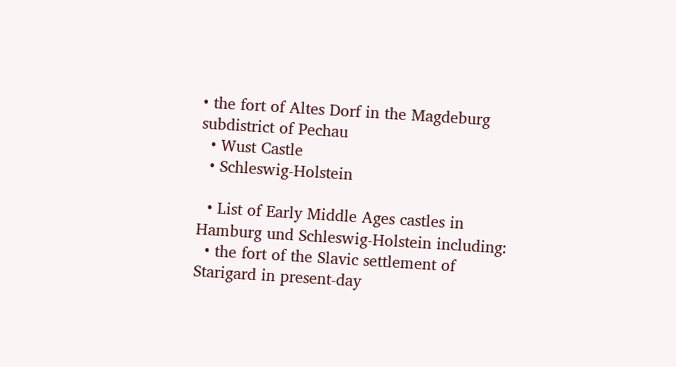• the fort of Altes Dorf in the Magdeburg subdistrict of Pechau
  • Wust Castle
  • Schleswig-Holstein

  • List of Early Middle Ages castles in Hamburg und Schleswig-Holstein including:
  • the fort of the Slavic settlement of Starigard in present-day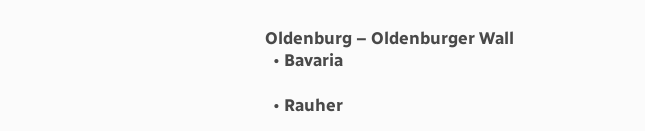Oldenburg – Oldenburger Wall
  • Bavaria

  • Rauher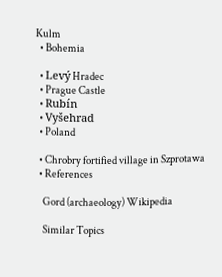Kulm
  • Bohemia

  • Levý Hradec
  • Prague Castle
  • Rubín
  • Vyšehrad
  • Poland

  • Chrobry fortified village in Szprotawa
  • References

    Gord (archaeology) Wikipedia

    Similar Topics